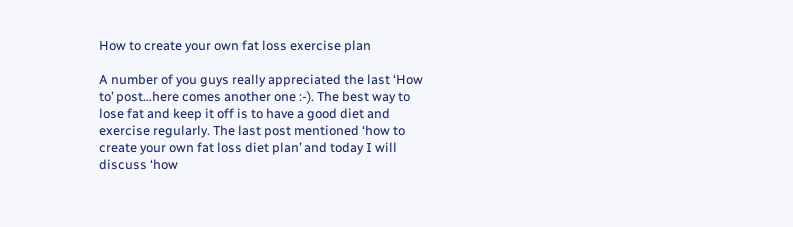How to create your own fat loss exercise plan

A number of you guys really appreciated the last ‘How to’ post…here comes another one :-). The best way to lose fat and keep it off is to have a good diet and exercise regularly. The last post mentioned ‘how to create your own fat loss diet plan’ and today I will discuss ‘how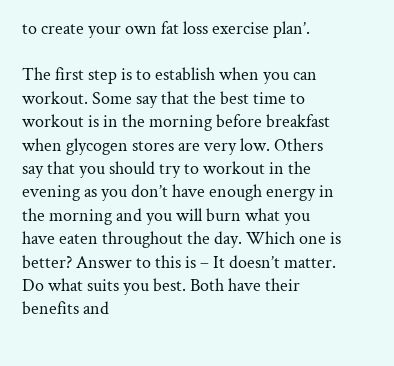to create your own fat loss exercise plan’.

The first step is to establish when you can workout. Some say that the best time to workout is in the morning before breakfast when glycogen stores are very low. Others say that you should try to workout in the evening as you don’t have enough energy in the morning and you will burn what you have eaten throughout the day. Which one is better? Answer to this is – It doesn’t matter. Do what suits you best. Both have their benefits and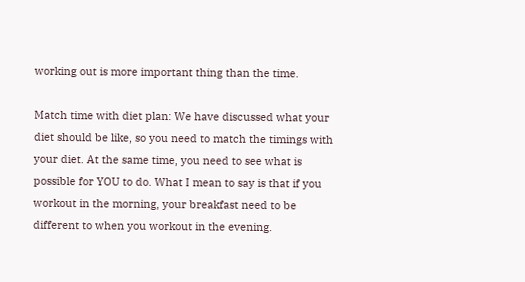working out is more important thing than the time.

Match time with diet plan: We have discussed what your diet should be like, so you need to match the timings with your diet. At the same time, you need to see what is possible for YOU to do. What I mean to say is that if you workout in the morning, your breakfast need to be different to when you workout in the evening.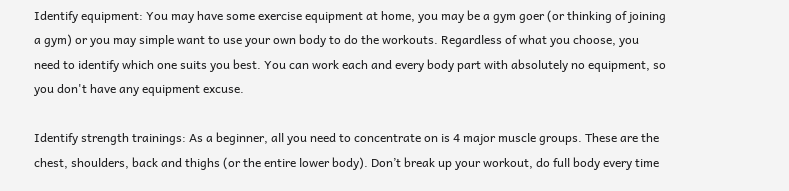Identify equipment: You may have some exercise equipment at home, you may be a gym goer (or thinking of joining a gym) or you may simple want to use your own body to do the workouts. Regardless of what you choose, you need to identify which one suits you best. You can work each and every body part with absolutely no equipment, so you don't have any equipment excuse.

Identify strength trainings: As a beginner, all you need to concentrate on is 4 major muscle groups. These are the chest, shoulders, back and thighs (or the entire lower body). Don’t break up your workout, do full body every time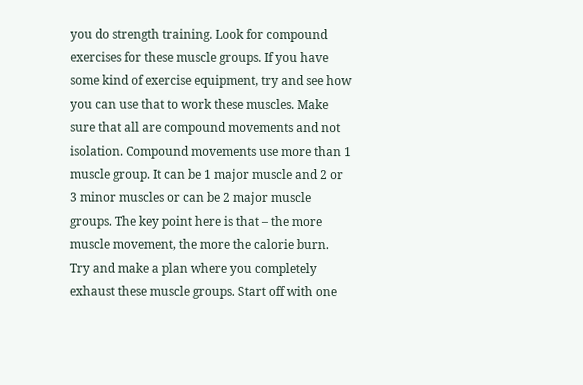you do strength training. Look for compound exercises for these muscle groups. If you have some kind of exercise equipment, try and see how you can use that to work these muscles. Make sure that all are compound movements and not isolation. Compound movements use more than 1 muscle group. It can be 1 major muscle and 2 or 3 minor muscles or can be 2 major muscle groups. The key point here is that – the more muscle movement, the more the calorie burn. Try and make a plan where you completely exhaust these muscle groups. Start off with one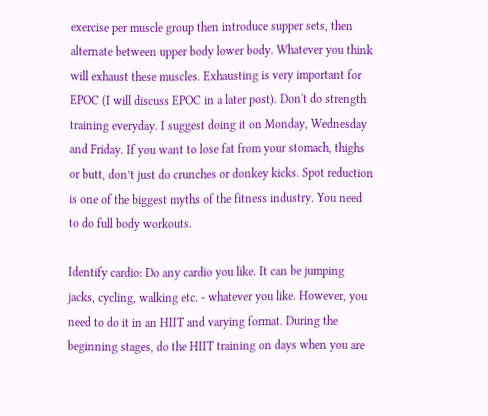exercise per muscle group then introduce supper sets, then alternate between upper body lower body. Whatever you think will exhaust these muscles. Exhausting is very important for EPOC (I will discuss EPOC in a later post). Don't do strength training everyday. I suggest doing it on Monday, Wednesday and Friday. If you want to lose fat from your stomach, thighs or butt, don’t just do crunches or donkey kicks. Spot reduction is one of the biggest myths of the fitness industry. You need to do full body workouts.

Identify cardio: Do any cardio you like. It can be jumping jacks, cycling, walking etc. - whatever you like. However, you need to do it in an HIIT and varying format. During the beginning stages, do the HIIT training on days when you are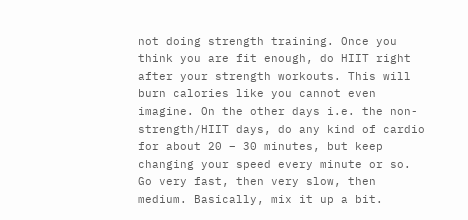not doing strength training. Once you think you are fit enough, do HIIT right after your strength workouts. This will burn calories like you cannot even imagine. On the other days i.e. the non-strength/HIIT days, do any kind of cardio for about 20 – 30 minutes, but keep changing your speed every minute or so. Go very fast, then very slow, then medium. Basically, mix it up a bit.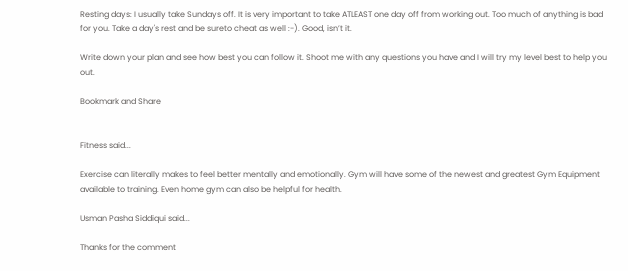Resting days: I usually take Sundays off. It is very important to take ATLEAST one day off from working out. Too much of anything is bad for you. Take a day's rest and be sureto cheat as well :-). Good, isn’t it.

Write down your plan and see how best you can follow it. Shoot me with any questions you have and I will try my level best to help you out.

Bookmark and Share


Fitness said...

Exercise can literally makes to feel better mentally and emotionally. Gym will have some of the newest and greatest Gym Equipment
available to training. Even home gym can also be helpful for health.

Usman Pasha Siddiqui said...

Thanks for the comment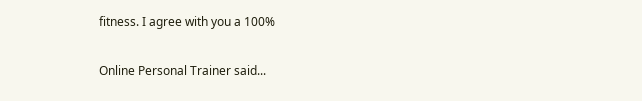fitness. I agree with you a 100%

Online Personal Trainer said...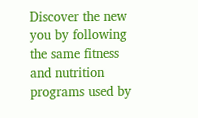Discover the new you by following the same fitness and nutrition programs used by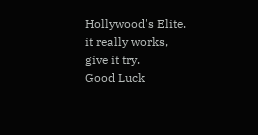Hollywood's Elite.
it really works,
give it try.
Good Luck